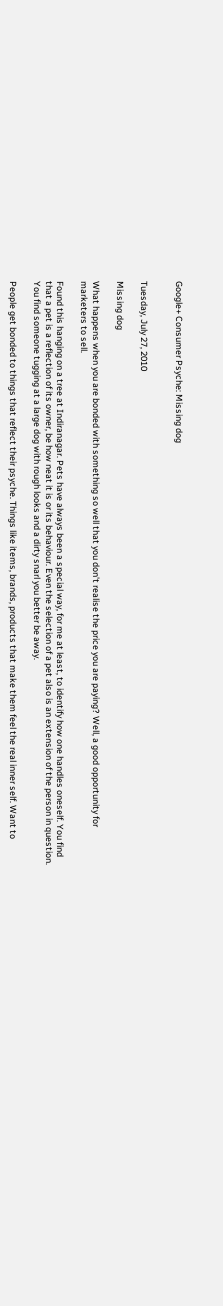Google+ Consumer Psyche: Missing dog


Tuesday, July 27, 2010

Missing dog

What happens when you are bonded with something so well that you don't realise the price you are paying? Well, a good opportunity for marketers to sell.

Found this hanging on a tree at Indiranagar. Pets have always been a special way, for me at least, to identify how one handles oneself. You find that a pet is a reflection of its owner, be how neat it is or its behaviour. Even the selection of a pet also is an extension of the person in question. You find someone tugging at a large dog with rough looks and a dirty snarl you better be away.

People get bonded to things that reflect their psyche. Things like items, brands, products that make them feel the real inner self. Want to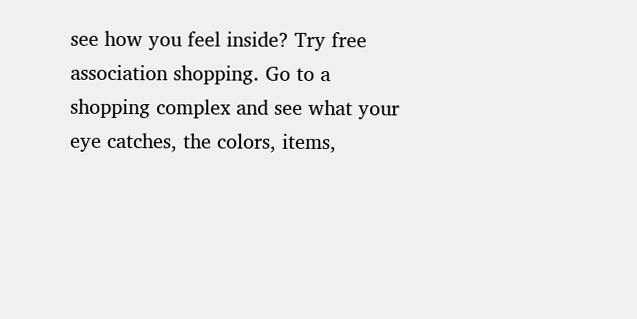see how you feel inside? Try free association shopping. Go to a shopping complex and see what your eye catches, the colors, items,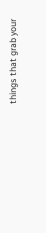things that grab your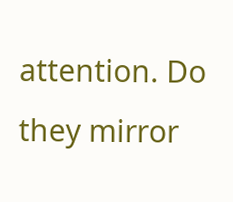attention. Do they mirror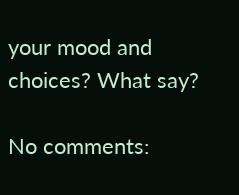your mood and choices? What say?

No comments: